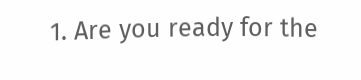1. Are you ready for the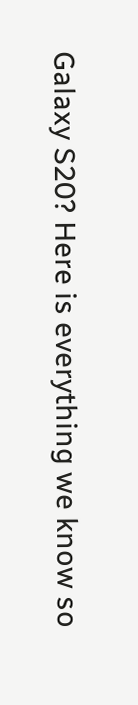Galaxy S20? Here is everything we know so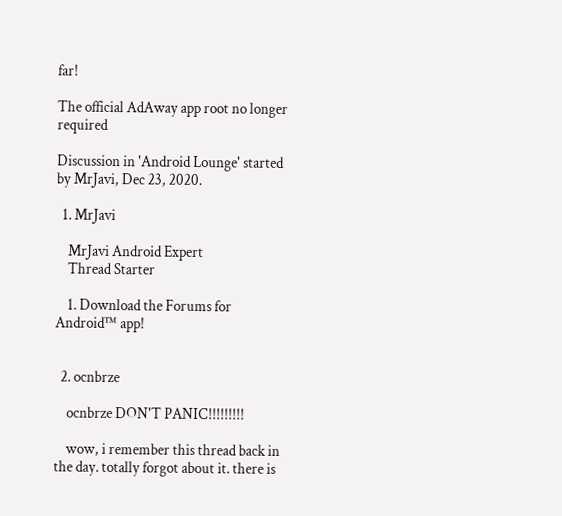far!

The official AdAway app root no longer required

Discussion in 'Android Lounge' started by MrJavi, Dec 23, 2020.

  1. MrJavi

    MrJavi Android Expert
    Thread Starter

    1. Download the Forums for Android™ app!


  2. ocnbrze

    ocnbrze DON'T PANIC!!!!!!!!!

    wow, i remember this thread back in the day. totally forgot about it. there is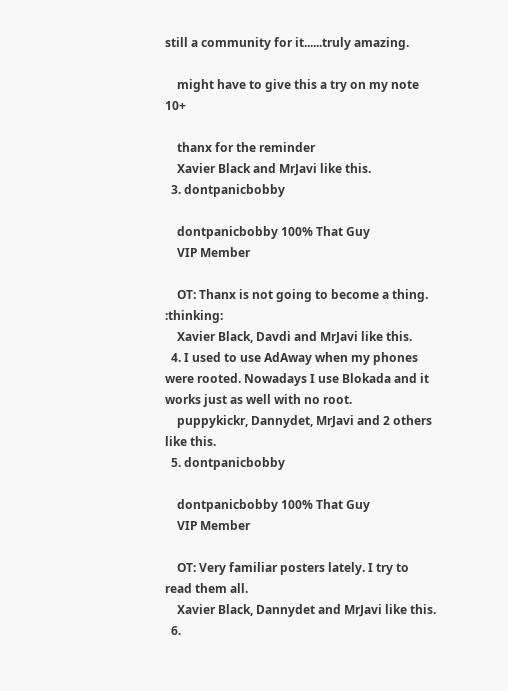still a community for it......truly amazing.

    might have to give this a try on my note 10+

    thanx for the reminder
    Xavier Black and MrJavi like this.
  3. dontpanicbobby

    dontpanicbobby 100% That Guy
    VIP Member

    OT: Thanx is not going to become a thing. :thinking:
    Xavier Black, Davdi and MrJavi like this.
  4. I used to use AdAway when my phones were rooted. Nowadays I use Blokada and it works just as well with no root.
    puppykickr, Dannydet, MrJavi and 2 others like this.
  5. dontpanicbobby

    dontpanicbobby 100% That Guy
    VIP Member

    OT: Very familiar posters lately. I try to read them all.
    Xavier Black, Dannydet and MrJavi like this.
  6.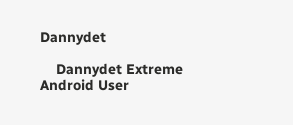Dannydet

    Dannydet Extreme Android User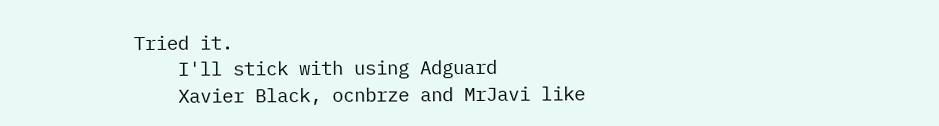Tried it.
    I'll stick with using Adguard
    Xavier Black, ocnbrze and MrJavi like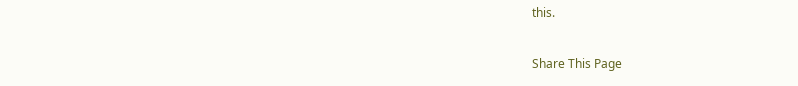this.

Share This Page